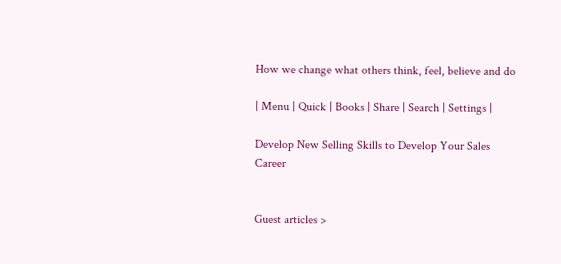How we change what others think, feel, believe and do

| Menu | Quick | Books | Share | Search | Settings |

Develop New Selling Skills to Develop Your Sales Career


Guest articles >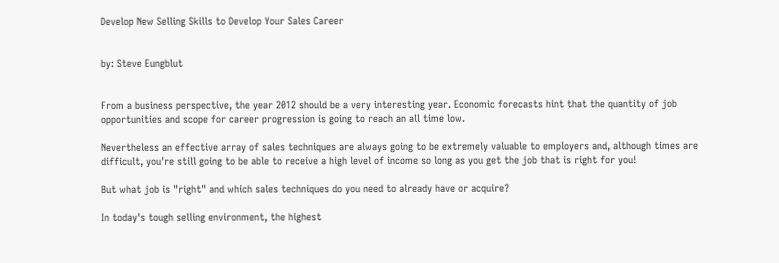Develop New Selling Skills to Develop Your Sales Career


by: Steve Eungblut


From a business perspective, the year 2012 should be a very interesting year. Economic forecasts hint that the quantity of job opportunities and scope for career progression is going to reach an all time low.

Nevertheless an effective array of sales techniques are always going to be extremely valuable to employers and, although times are difficult, you're still going to be able to receive a high level of income so long as you get the job that is right for you!

But what job is "right" and which sales techniques do you need to already have or acquire?

In today's tough selling environment, the highest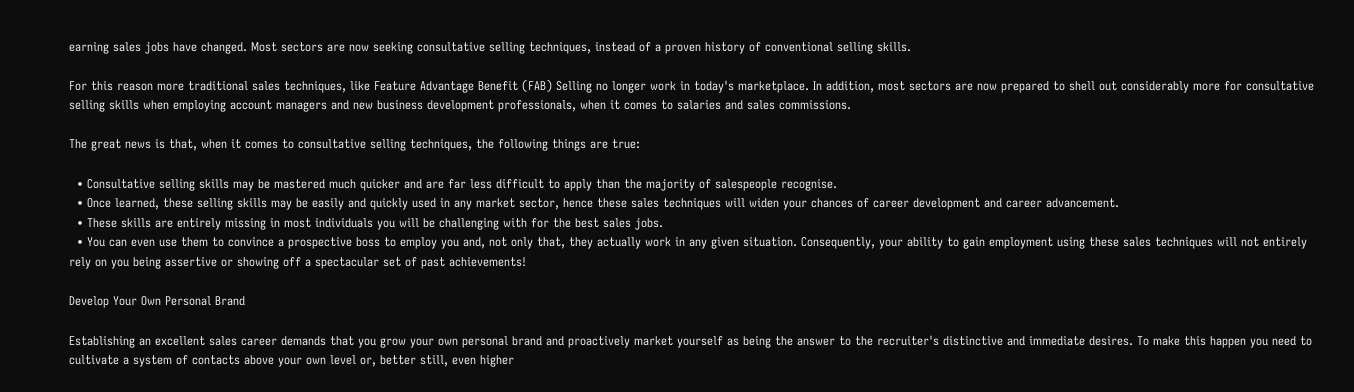earning sales jobs have changed. Most sectors are now seeking consultative selling techniques, instead of a proven history of conventional selling skills.

For this reason more traditional sales techniques, like Feature Advantage Benefit (FAB) Selling no longer work in today's marketplace. In addition, most sectors are now prepared to shell out considerably more for consultative selling skills when employing account managers and new business development professionals, when it comes to salaries and sales commissions.

The great news is that, when it comes to consultative selling techniques, the following things are true:

  • Consultative selling skills may be mastered much quicker and are far less difficult to apply than the majority of salespeople recognise.
  • Once learned, these selling skills may be easily and quickly used in any market sector, hence these sales techniques will widen your chances of career development and career advancement.
  • These skills are entirely missing in most individuals you will be challenging with for the best sales jobs.
  • You can even use them to convince a prospective boss to employ you and, not only that, they actually work in any given situation. Consequently, your ability to gain employment using these sales techniques will not entirely rely on you being assertive or showing off a spectacular set of past achievements!

Develop Your Own Personal Brand

Establishing an excellent sales career demands that you grow your own personal brand and proactively market yourself as being the answer to the recruiter's distinctive and immediate desires. To make this happen you need to cultivate a system of contacts above your own level or, better still, even higher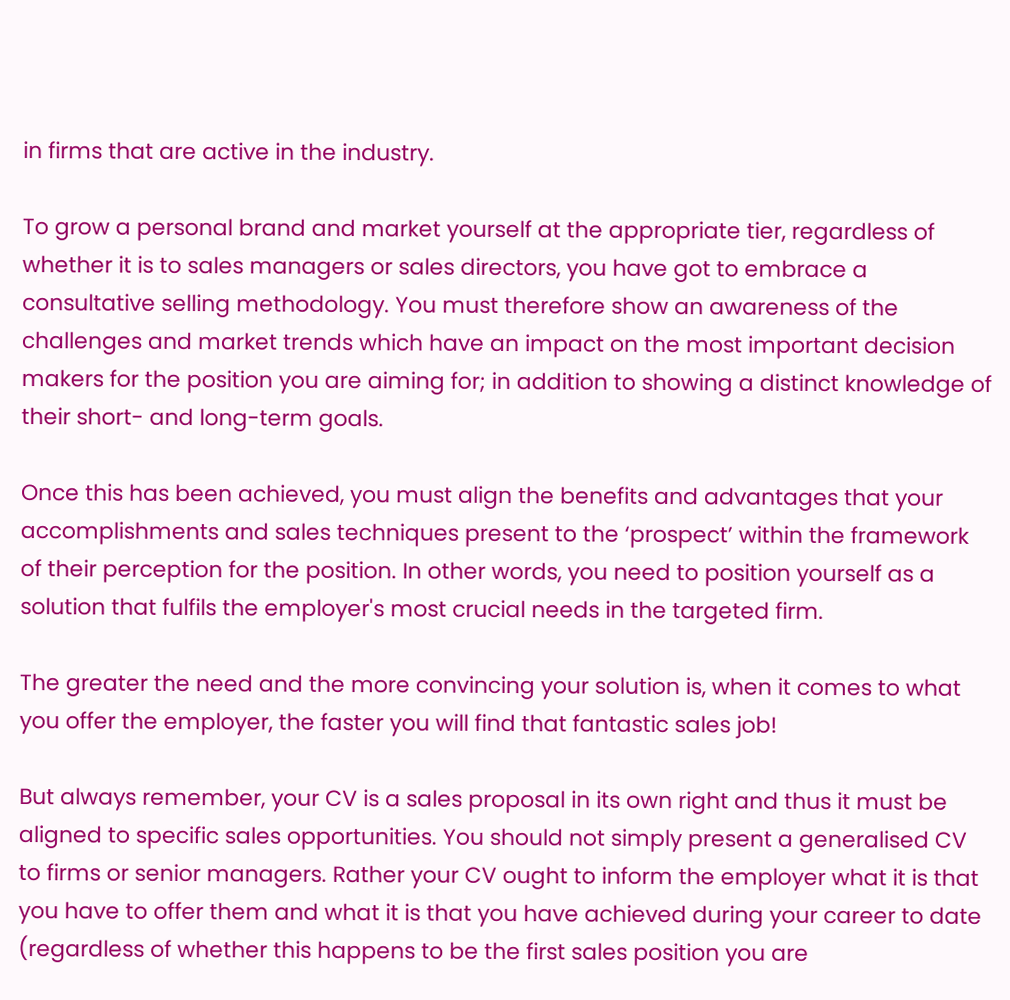in firms that are active in the industry.

To grow a personal brand and market yourself at the appropriate tier, regardless of whether it is to sales managers or sales directors, you have got to embrace a consultative selling methodology. You must therefore show an awareness of the challenges and market trends which have an impact on the most important decision makers for the position you are aiming for; in addition to showing a distinct knowledge of their short- and long-term goals.

Once this has been achieved, you must align the benefits and advantages that your accomplishments and sales techniques present to the ‘prospect’ within the framework of their perception for the position. In other words, you need to position yourself as a solution that fulfils the employer's most crucial needs in the targeted firm.

The greater the need and the more convincing your solution is, when it comes to what you offer the employer, the faster you will find that fantastic sales job!

But always remember, your CV is a sales proposal in its own right and thus it must be aligned to specific sales opportunities. You should not simply present a generalised CV to firms or senior managers. Rather your CV ought to inform the employer what it is that you have to offer them and what it is that you have achieved during your career to date (regardless of whether this happens to be the first sales position you are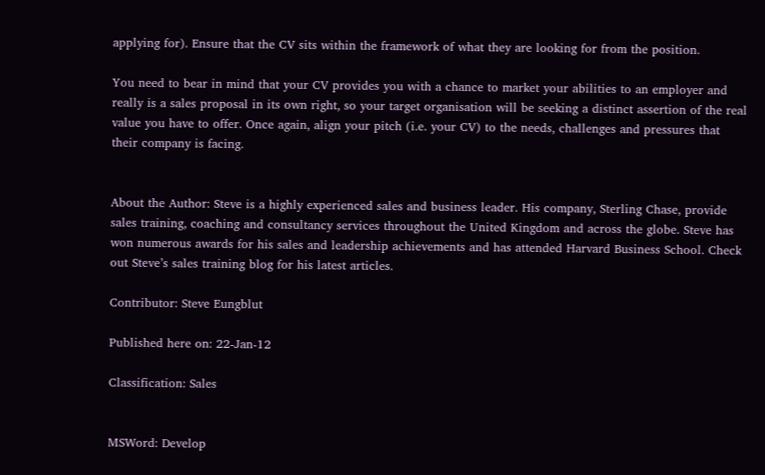applying for). Ensure that the CV sits within the framework of what they are looking for from the position.

You need to bear in mind that your CV provides you with a chance to market your abilities to an employer and really is a sales proposal in its own right, so your target organisation will be seeking a distinct assertion of the real value you have to offer. Once again, align your pitch (i.e. your CV) to the needs, challenges and pressures that their company is facing.


About the Author: Steve is a highly experienced sales and business leader. His company, Sterling Chase, provide sales training, coaching and consultancy services throughout the United Kingdom and across the globe. Steve has won numerous awards for his sales and leadership achievements and has attended Harvard Business School. Check out Steve’s sales training blog for his latest articles.

Contributor: Steve Eungblut

Published here on: 22-Jan-12

Classification: Sales


MSWord: Develop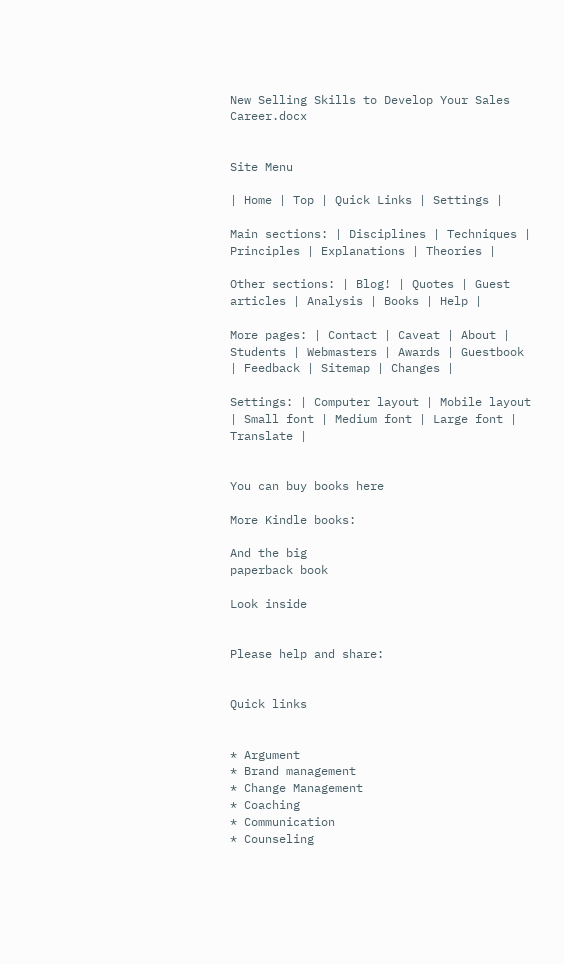New Selling Skills to Develop Your Sales Career.docx


Site Menu

| Home | Top | Quick Links | Settings |

Main sections: | Disciplines | Techniques | Principles | Explanations | Theories |

Other sections: | Blog! | Quotes | Guest articles | Analysis | Books | Help |

More pages: | Contact | Caveat | About | Students | Webmasters | Awards | Guestbook | Feedback | Sitemap | Changes |

Settings: | Computer layout | Mobile layout | Small font | Medium font | Large font | Translate |


You can buy books here

More Kindle books:

And the big
paperback book

Look inside


Please help and share:


Quick links


* Argument
* Brand management
* Change Management
* Coaching
* Communication
* Counseling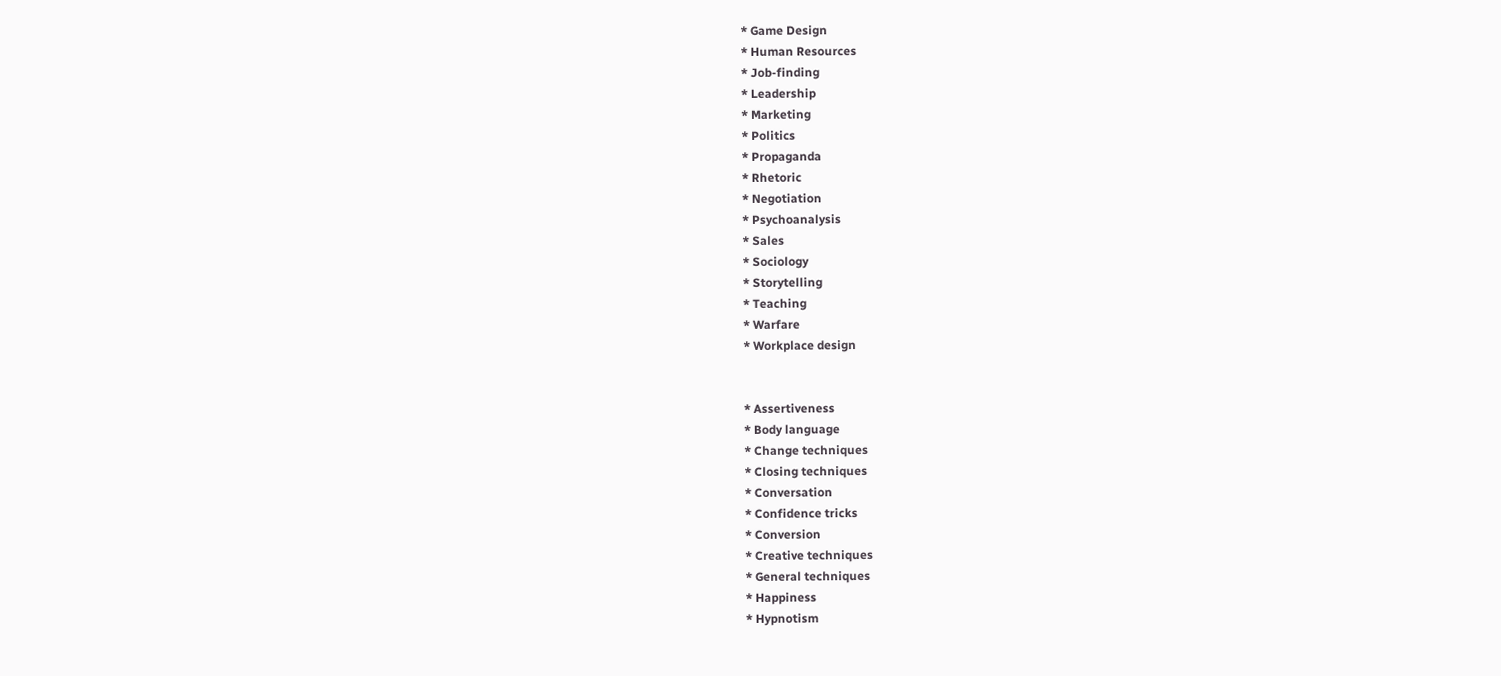* Game Design
* Human Resources
* Job-finding
* Leadership
* Marketing
* Politics
* Propaganda
* Rhetoric
* Negotiation
* Psychoanalysis
* Sales
* Sociology
* Storytelling
* Teaching
* Warfare
* Workplace design


* Assertiveness
* Body language
* Change techniques
* Closing techniques
* Conversation
* Confidence tricks
* Conversion
* Creative techniques
* General techniques
* Happiness
* Hypnotism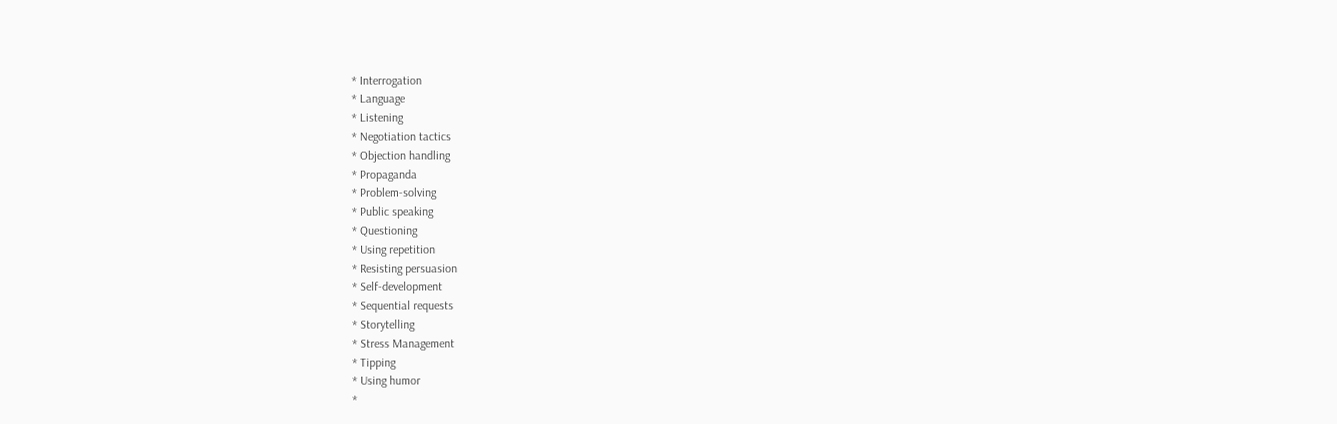* Interrogation
* Language
* Listening
* Negotiation tactics
* Objection handling
* Propaganda
* Problem-solving
* Public speaking
* Questioning
* Using repetition
* Resisting persuasion
* Self-development
* Sequential requests
* Storytelling
* Stress Management
* Tipping
* Using humor
*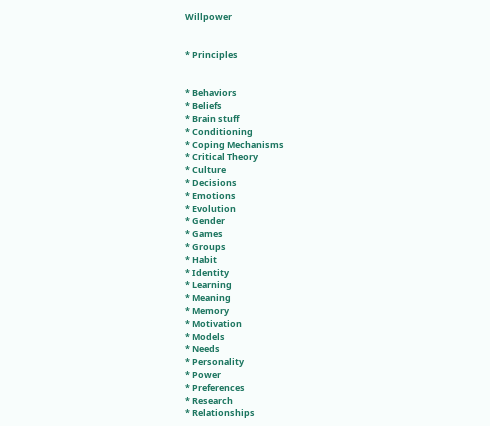Willpower


* Principles


* Behaviors
* Beliefs
* Brain stuff
* Conditioning
* Coping Mechanisms
* Critical Theory
* Culture
* Decisions
* Emotions
* Evolution
* Gender
* Games
* Groups
* Habit
* Identity
* Learning
* Meaning
* Memory
* Motivation
* Models
* Needs
* Personality
* Power
* Preferences
* Research
* Relationships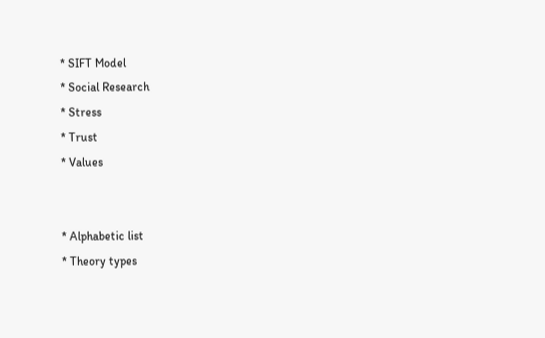* SIFT Model
* Social Research
* Stress
* Trust
* Values


* Alphabetic list
* Theory types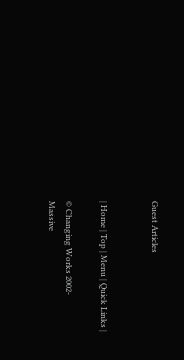Guest Articles


| Home | Top | Menu | Quick Links |

© Changing Works 2002-
Massive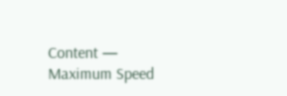Content — Maximum Speed